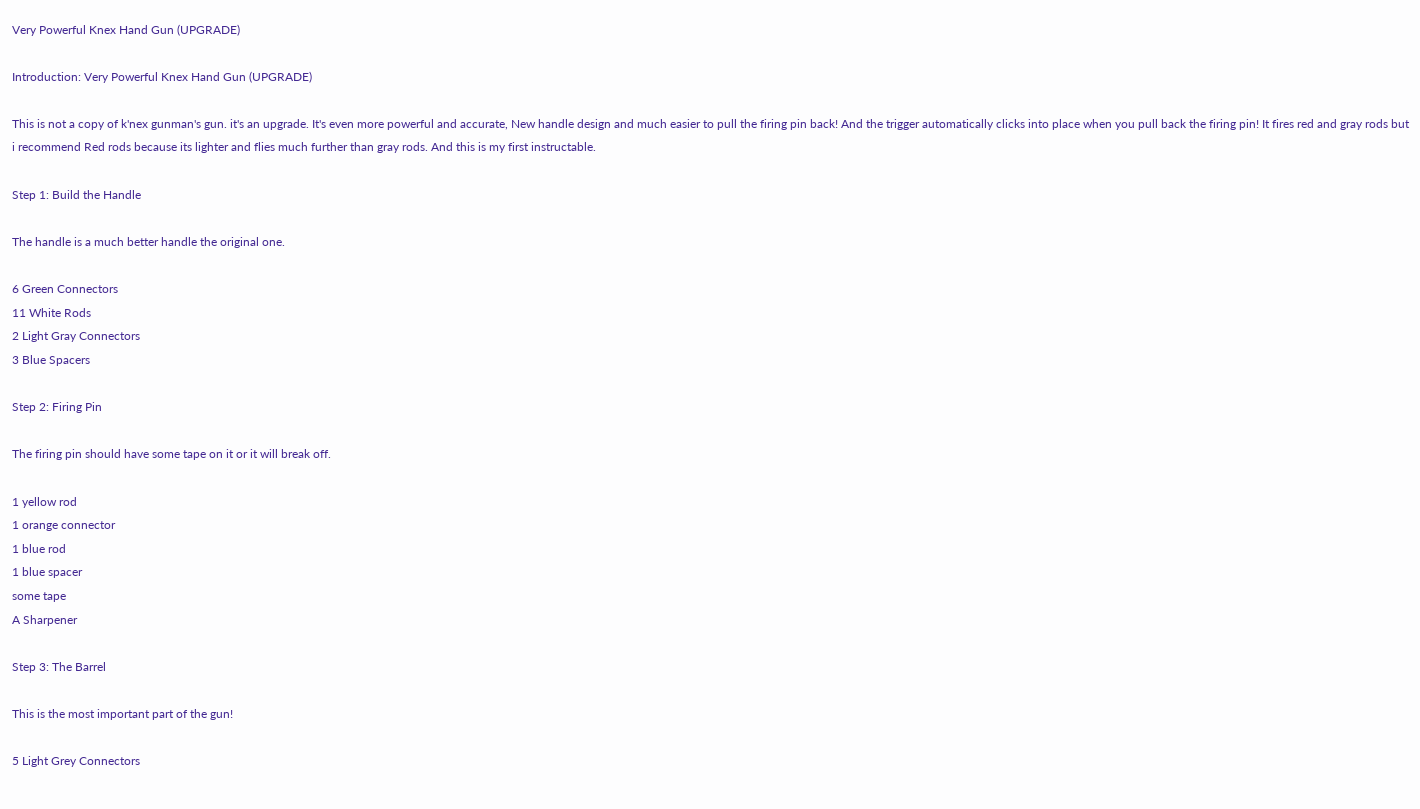Very Powerful Knex Hand Gun (UPGRADE)

Introduction: Very Powerful Knex Hand Gun (UPGRADE)

This is not a copy of k'nex gunman's gun. it's an upgrade. It's even more powerful and accurate, New handle design and much easier to pull the firing pin back! And the trigger automatically clicks into place when you pull back the firing pin! It fires red and gray rods but i recommend Red rods because its lighter and flies much further than gray rods. And this is my first instructable.

Step 1: Build the Handle

The handle is a much better handle the original one.

6 Green Connectors
11 White Rods
2 Light Gray Connectors
3 Blue Spacers

Step 2: Firing Pin

The firing pin should have some tape on it or it will break off.

1 yellow rod
1 orange connector
1 blue rod
1 blue spacer
some tape
A Sharpener

Step 3: The Barrel

This is the most important part of the gun!

5 Light Grey Connectors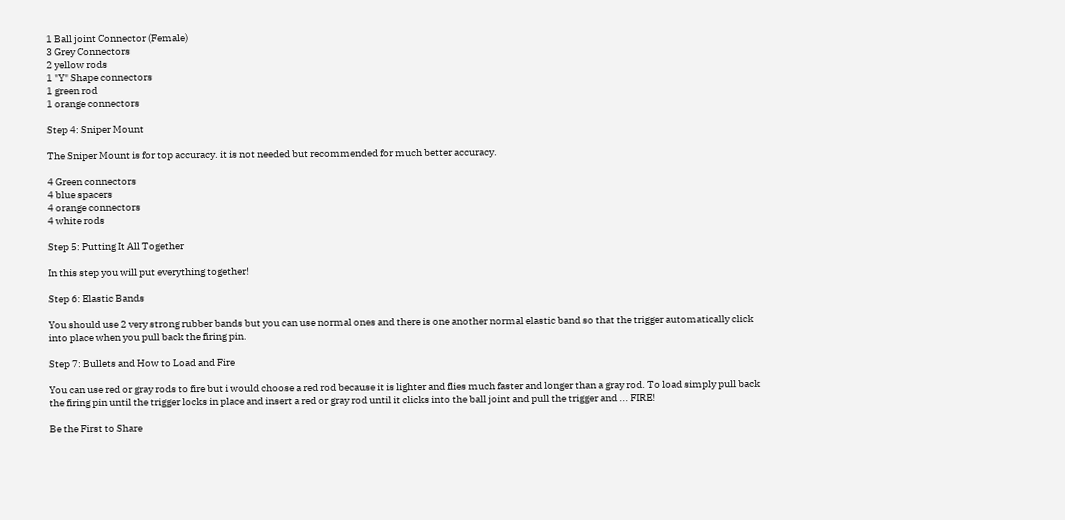1 Ball joint Connector (Female)
3 Grey Connectors
2 yellow rods
1 "Y" Shape connectors
1 green rod
1 orange connectors

Step 4: Sniper Mount

The Sniper Mount is for top accuracy. it is not needed but recommended for much better accuracy.

4 Green connectors
4 blue spacers
4 orange connectors
4 white rods

Step 5: Putting It All Together

In this step you will put everything together!

Step 6: Elastic Bands

You should use 2 very strong rubber bands but you can use normal ones and there is one another normal elastic band so that the trigger automatically click into place when you pull back the firing pin.

Step 7: Bullets and How to Load and Fire

You can use red or gray rods to fire but i would choose a red rod because it is lighter and flies much faster and longer than a gray rod. To load simply pull back the firing pin until the trigger locks in place and insert a red or gray rod until it clicks into the ball joint and pull the trigger and ... FIRE!

Be the First to Share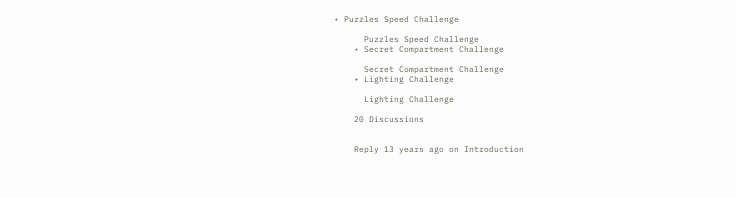• Puzzles Speed Challenge

      Puzzles Speed Challenge
    • Secret Compartment Challenge

      Secret Compartment Challenge
    • Lighting Challenge

      Lighting Challenge

    20 Discussions


    Reply 13 years ago on Introduction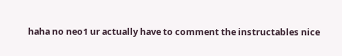haha no neo1 ur actually have to comment the instructables nice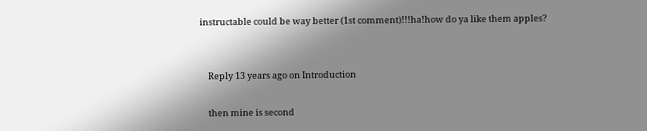instructable could be way better (1st comment)!!!ha!how do ya like them apples?


    Reply 13 years ago on Introduction

    then mine is second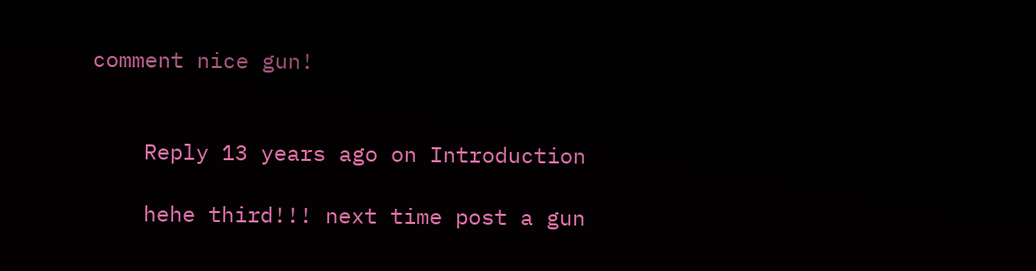comment nice gun!


    Reply 13 years ago on Introduction

    hehe third!!! next time post a gun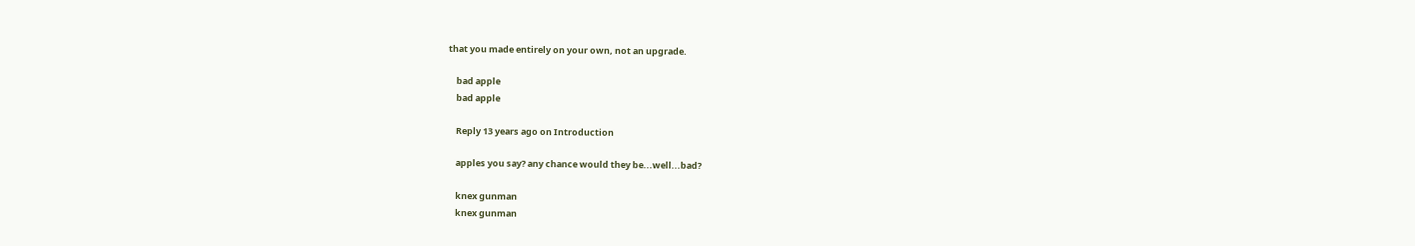that you made entirely on your own, not an upgrade.

    bad apple
    bad apple

    Reply 13 years ago on Introduction

    apples you say? any chance would they be...well...bad?

    knex gunman
    knex gunman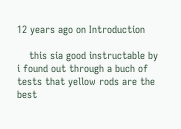12 years ago on Introduction

    this sia good instructable by i found out through a buch of tests that yellow rods are the best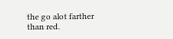the go alot farther than red.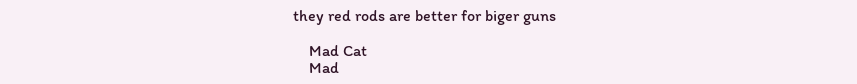they red rods are better for biger guns

    Mad Cat
    Mad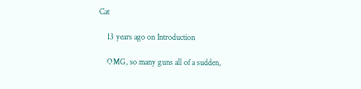Cat

    13 years ago on Introduction

    OMG, so many guns all of a sudden,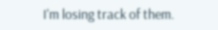I'm losing track of them.